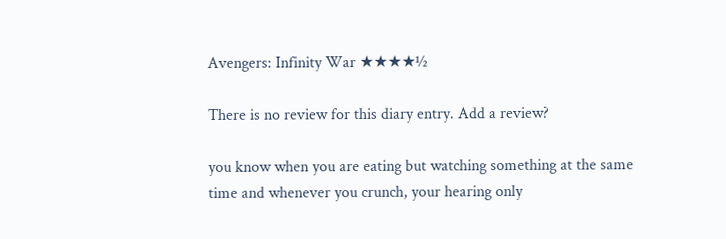Avengers: Infinity War ★★★★½

There is no review for this diary entry. Add a review?

you know when you are eating but watching something at the same time and whenever you crunch, your hearing only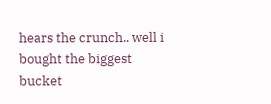hears the crunch.. well i bought the biggest bucket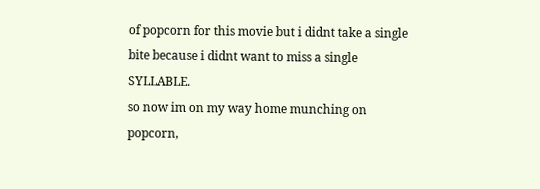of popcorn for this movie but i didnt take a single bite because i didnt want to miss a single SYLLABLE.
so now im on my way home munching on popcorn,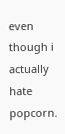even though i actually hate popcorn.